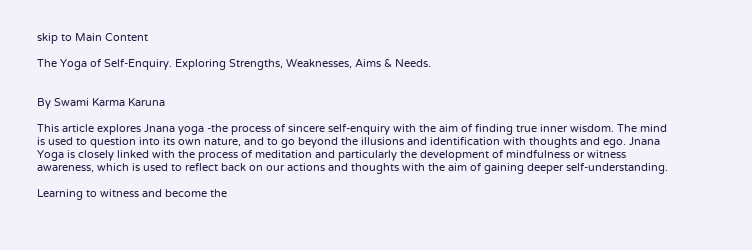skip to Main Content

The Yoga of Self-Enquiry. Exploring Strengths, Weaknesses, Aims & Needs.


By Swami Karma Karuna

This article explores Jnana yoga -the process of sincere self-enquiry with the aim of finding true inner wisdom. The mind is used to question into its own nature, and to go beyond the illusions and identification with thoughts and ego. Jnana Yoga is closely linked with the process of meditation and particularly the development of mindfulness or witness awareness, which is used to reflect back on our actions and thoughts with the aim of gaining deeper self-understanding.

Learning to witness and become the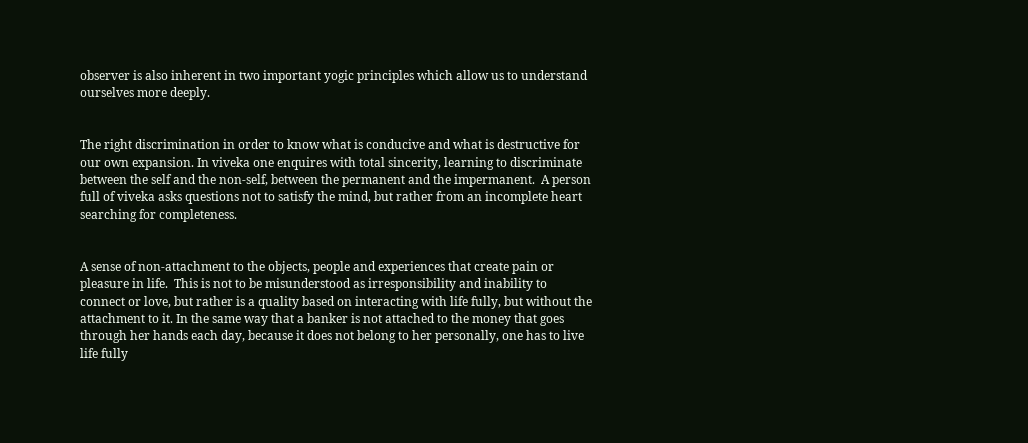observer is also inherent in two important yogic principles which allow us to understand ourselves more deeply.


The right discrimination in order to know what is conducive and what is destructive for our own expansion. In viveka one enquires with total sincerity, learning to discriminate between the self and the non-self, between the permanent and the impermanent.  A person full of viveka asks questions not to satisfy the mind, but rather from an incomplete heart searching for completeness.


A sense of non-attachment to the objects, people and experiences that create pain or pleasure in life.  This is not to be misunderstood as irresponsibility and inability to connect or love, but rather is a quality based on interacting with life fully, but without the attachment to it. In the same way that a banker is not attached to the money that goes through her hands each day, because it does not belong to her personally, one has to live life fully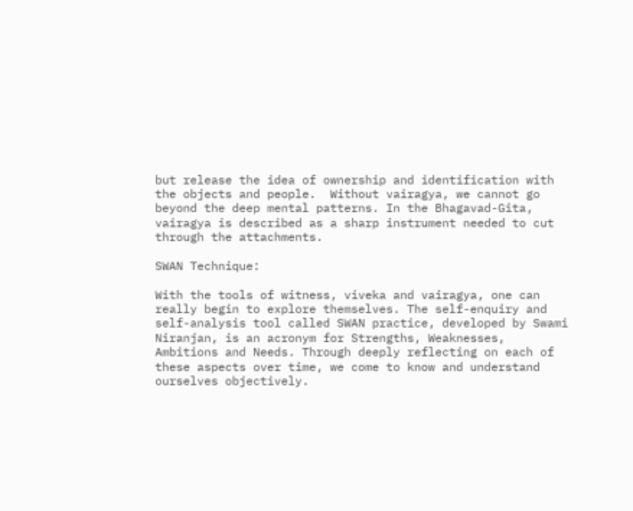but release the idea of ownership and identification with the objects and people.  Without vairagya, we cannot go beyond the deep mental patterns. In the Bhagavad-Gita, vairagya is described as a sharp instrument needed to cut through the attachments.

SWAN Technique:

With the tools of witness, viveka and vairagya, one can really begin to explore themselves. The self-enquiry and self-analysis tool called SWAN practice, developed by Swami Niranjan, is an acronym for Strengths, Weaknesses, Ambitions and Needs. Through deeply reflecting on each of these aspects over time, we come to know and understand ourselves objectively.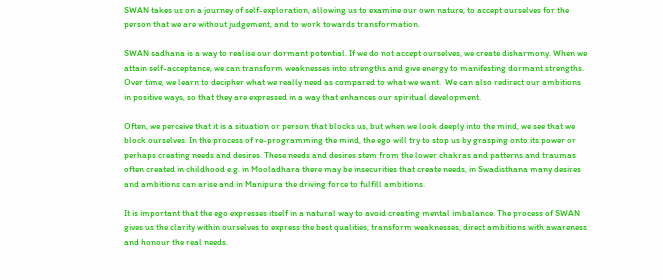SWAN takes us on a journey of self-exploration, allowing us to examine our own nature, to accept ourselves for the person that we are without judgement, and to work towards transformation.

SWAN sadhana is a way to realise our dormant potential. If we do not accept ourselves, we create disharmony. When we attain self-acceptance, we can transform weaknesses into strengths and give energy to manifesting dormant strengths. Over time, we learn to decipher what we really need as compared to what we want.  We can also redirect our ambitions in positive ways, so that they are expressed in a way that enhances our spiritual development.

Often, we perceive that it is a situation or person that blocks us, but when we look deeply into the mind, we see that we block ourselves. In the process of re-programming the mind, the ego will try to stop us by grasping onto its power or perhaps creating needs and desires. These needs and desires stem from the lower chakras and patterns and traumas often created in childhood e.g. in Mooladhara there may be insecurities that create needs, in Swadisthana many desires and ambitions can arise and in Manipura the driving force to fulfill ambitions.

It is important that the ego expresses itself in a natural way to avoid creating mental imbalance. The process of SWAN gives us the clarity within ourselves to express the best qualities, transform weaknesses, direct ambitions with awareness and honour the real needs.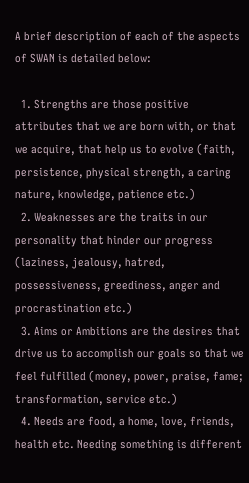A brief description of each of the aspects of SWAN is detailed below:

  1. Strengths are those positive attributes that we are born with, or that we acquire, that help us to evolve (faith, persistence, physical strength, a caring nature, knowledge, patience etc.)
  2. Weaknesses are the traits in our personality that hinder our progress (laziness, jealousy, hatred, possessiveness, greediness, anger and procrastination etc.)
  3. Aims or Ambitions are the desires that drive us to accomplish our goals so that we feel fulfilled (money, power, praise, fame; transformation, service etc.)
  4. Needs are food, a home, love, friends, health etc. Needing something is different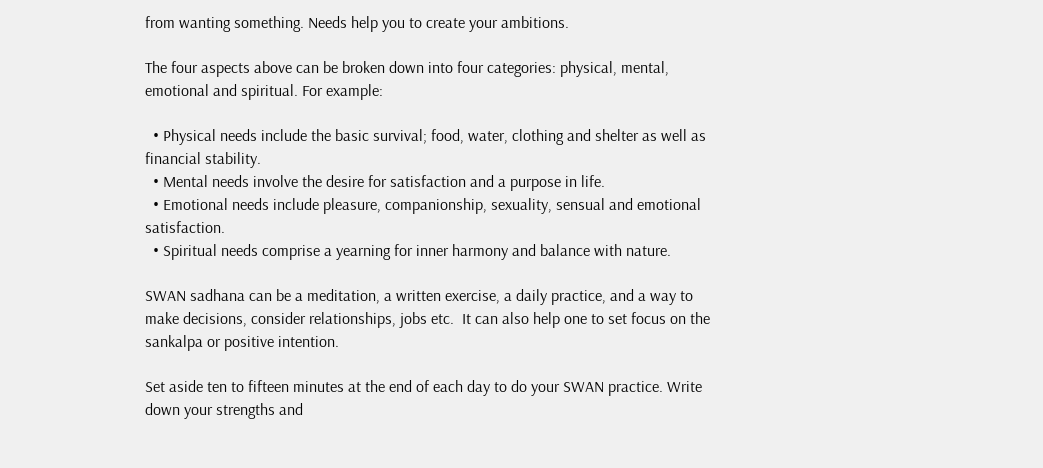from wanting something. Needs help you to create your ambitions.

The four aspects above can be broken down into four categories: physical, mental, emotional and spiritual. For example:

  • Physical needs include the basic survival; food, water, clothing and shelter as well as financial stability.
  • Mental needs involve the desire for satisfaction and a purpose in life.
  • Emotional needs include pleasure, companionship, sexuality, sensual and emotional satisfaction.
  • Spiritual needs comprise a yearning for inner harmony and balance with nature.

SWAN sadhana can be a meditation, a written exercise, a daily practice, and a way to make decisions, consider relationships, jobs etc.  It can also help one to set focus on the sankalpa or positive intention.

Set aside ten to fifteen minutes at the end of each day to do your SWAN practice. Write down your strengths and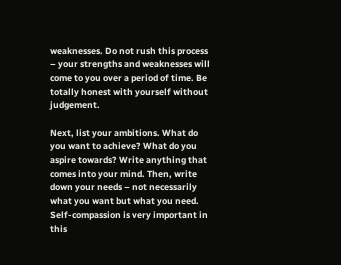weaknesses. Do not rush this process – your strengths and weaknesses will come to you over a period of time. Be totally honest with yourself without judgement.

Next, list your ambitions. What do you want to achieve? What do you aspire towards? Write anything that comes into your mind. Then, write down your needs – not necessarily what you want but what you need. Self-compassion is very important in this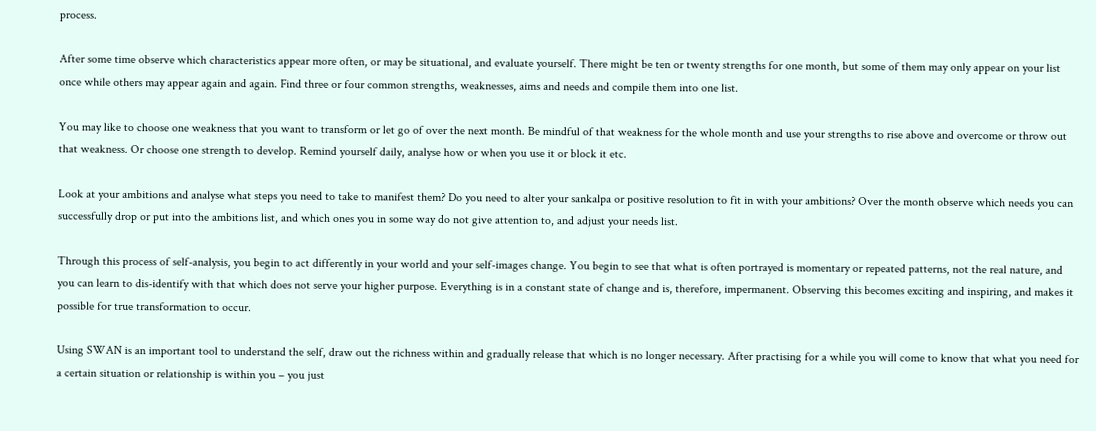process.

After some time observe which characteristics appear more often, or may be situational, and evaluate yourself. There might be ten or twenty strengths for one month, but some of them may only appear on your list once while others may appear again and again. Find three or four common strengths, weaknesses, aims and needs and compile them into one list.

You may like to choose one weakness that you want to transform or let go of over the next month. Be mindful of that weakness for the whole month and use your strengths to rise above and overcome or throw out that weakness. Or choose one strength to develop. Remind yourself daily, analyse how or when you use it or block it etc.

Look at your ambitions and analyse what steps you need to take to manifest them? Do you need to alter your sankalpa or positive resolution to fit in with your ambitions? Over the month observe which needs you can successfully drop or put into the ambitions list, and which ones you in some way do not give attention to, and adjust your needs list.

Through this process of self-analysis, you begin to act differently in your world and your self-images change. You begin to see that what is often portrayed is momentary or repeated patterns, not the real nature, and you can learn to dis-identify with that which does not serve your higher purpose. Everything is in a constant state of change and is, therefore, impermanent. Observing this becomes exciting and inspiring, and makes it possible for true transformation to occur.

Using SWAN is an important tool to understand the self, draw out the richness within and gradually release that which is no longer necessary. After practising for a while you will come to know that what you need for a certain situation or relationship is within you – you just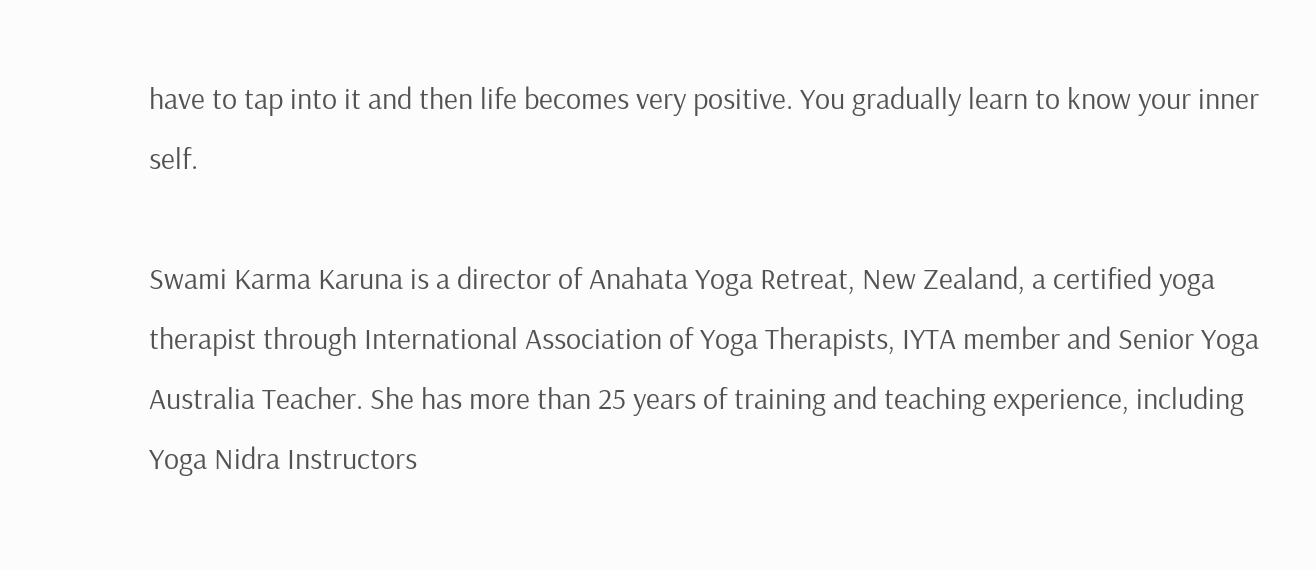have to tap into it and then life becomes very positive. You gradually learn to know your inner self.

Swami Karma Karuna is a director of Anahata Yoga Retreat, New Zealand, a certified yoga therapist through International Association of Yoga Therapists, IYTA member and Senior Yoga Australia Teacher. She has more than 25 years of training and teaching experience, including Yoga Nidra Instructors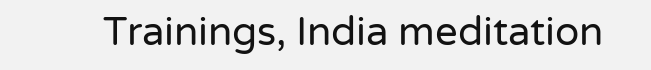Trainings, India meditation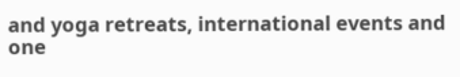and yoga retreats, international events and one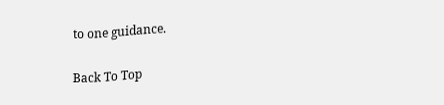to one guidance.

Back To Top